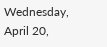Wednesday, April 20,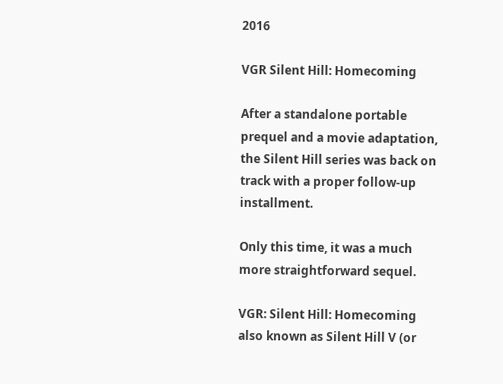2016

VGR Silent Hill: Homecoming

After a standalone portable prequel and a movie adaptation, the Silent Hill series was back on track with a proper follow-up installment.

Only this time, it was a much more straightforward sequel.

VGR: Silent Hill: Homecoming also known as Silent Hill V (or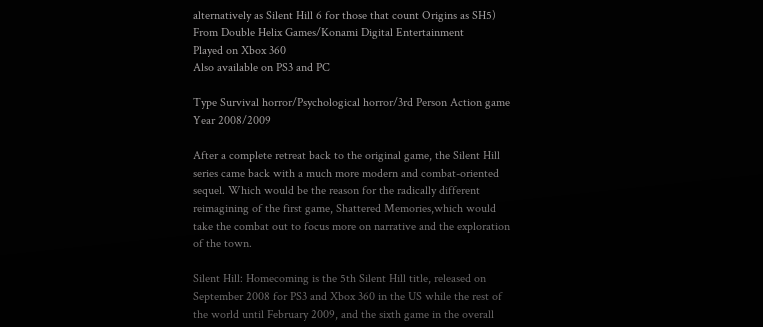alternatively as Silent Hill 6 for those that count Origins as SH5)
From Double Helix Games/Konami Digital Entertainment
Played on Xbox 360
Also available on PS3 and PC

Type Survival horror/Psychological horror/3rd Person Action game
Year 2008/2009

After a complete retreat back to the original game, the Silent Hill series came back with a much more modern and combat-oriented sequel. Which would be the reason for the radically different reimagining of the first game, Shattered Memories,which would take the combat out to focus more on narrative and the exploration of the town.

Silent Hill: Homecoming is the 5th Silent Hill title, released on September 2008 for PS3 and Xbox 360 in the US while the rest of the world until February 2009, and the sixth game in the overall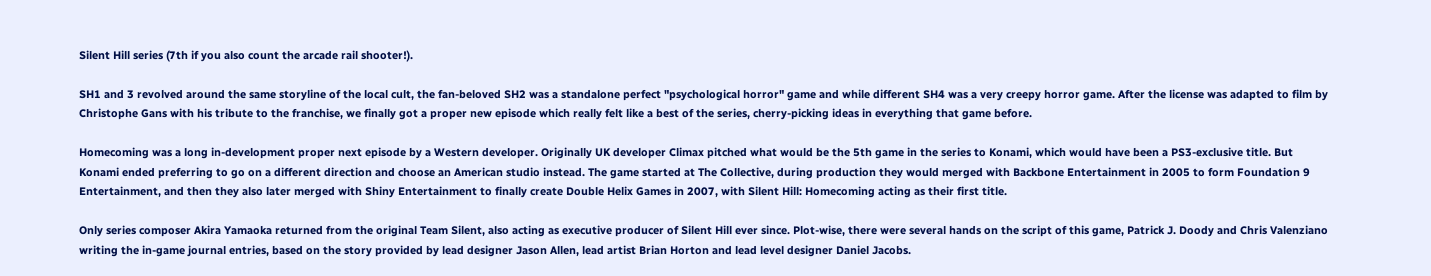Silent Hill series (7th if you also count the arcade rail shooter!).

SH1 and 3 revolved around the same storyline of the local cult, the fan-beloved SH2 was a standalone perfect "psychological horror" game and while different SH4 was a very creepy horror game. After the license was adapted to film by Christophe Gans with his tribute to the franchise, we finally got a proper new episode which really felt like a best of the series, cherry-picking ideas in everything that game before.

Homecoming was a long in-development proper next episode by a Western developer. Originally UK developer Climax pitched what would be the 5th game in the series to Konami, which would have been a PS3-exclusive title. But Konami ended preferring to go on a different direction and choose an American studio instead. The game started at The Collective, during production they would merged with Backbone Entertainment in 2005 to form Foundation 9 Entertainment, and then they also later merged with Shiny Entertainment to finally create Double Helix Games in 2007, with Silent Hill: Homecoming acting as their first title.

Only series composer Akira Yamaoka returned from the original Team Silent, also acting as executive producer of Silent Hill ever since. Plot-wise, there were several hands on the script of this game, Patrick J. Doody and Chris Valenziano writing the in-game journal entries, based on the story provided by lead designer Jason Allen, lead artist Brian Horton and lead level designer Daniel Jacobs.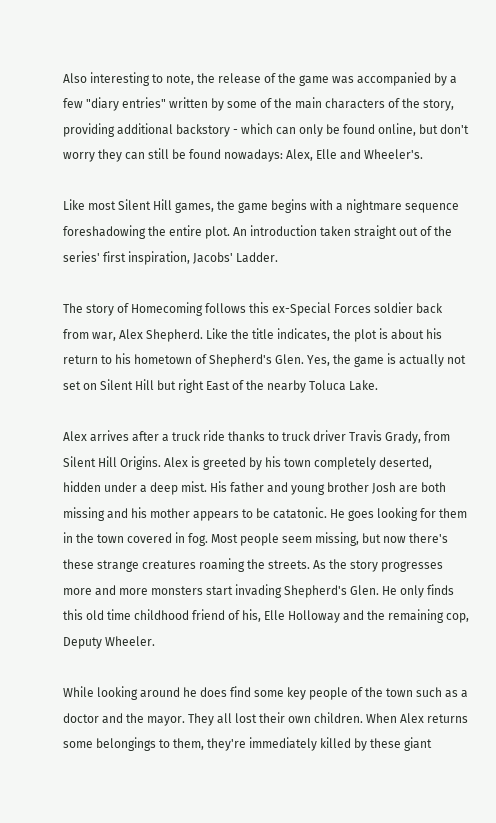Also interesting to note, the release of the game was accompanied by a few "diary entries" written by some of the main characters of the story, providing additional backstory - which can only be found online, but don't worry they can still be found nowadays: Alex, Elle and Wheeler's.

Like most Silent Hill games, the game begins with a nightmare sequence foreshadowing the entire plot. An introduction taken straight out of the series' first inspiration, Jacobs' Ladder.

The story of Homecoming follows this ex-Special Forces soldier back from war, Alex Shepherd. Like the title indicates, the plot is about his return to his hometown of Shepherd's Glen. Yes, the game is actually not set on Silent Hill but right East of the nearby Toluca Lake.

Alex arrives after a truck ride thanks to truck driver Travis Grady, from Silent Hill Origins. Alex is greeted by his town completely deserted, hidden under a deep mist. His father and young brother Josh are both missing and his mother appears to be catatonic. He goes looking for them in the town covered in fog. Most people seem missing, but now there's these strange creatures roaming the streets. As the story progresses more and more monsters start invading Shepherd's Glen. He only finds this old time childhood friend of his, Elle Holloway and the remaining cop, Deputy Wheeler.

While looking around he does find some key people of the town such as a doctor and the mayor. They all lost their own children. When Alex returns some belongings to them, they're immediately killed by these giant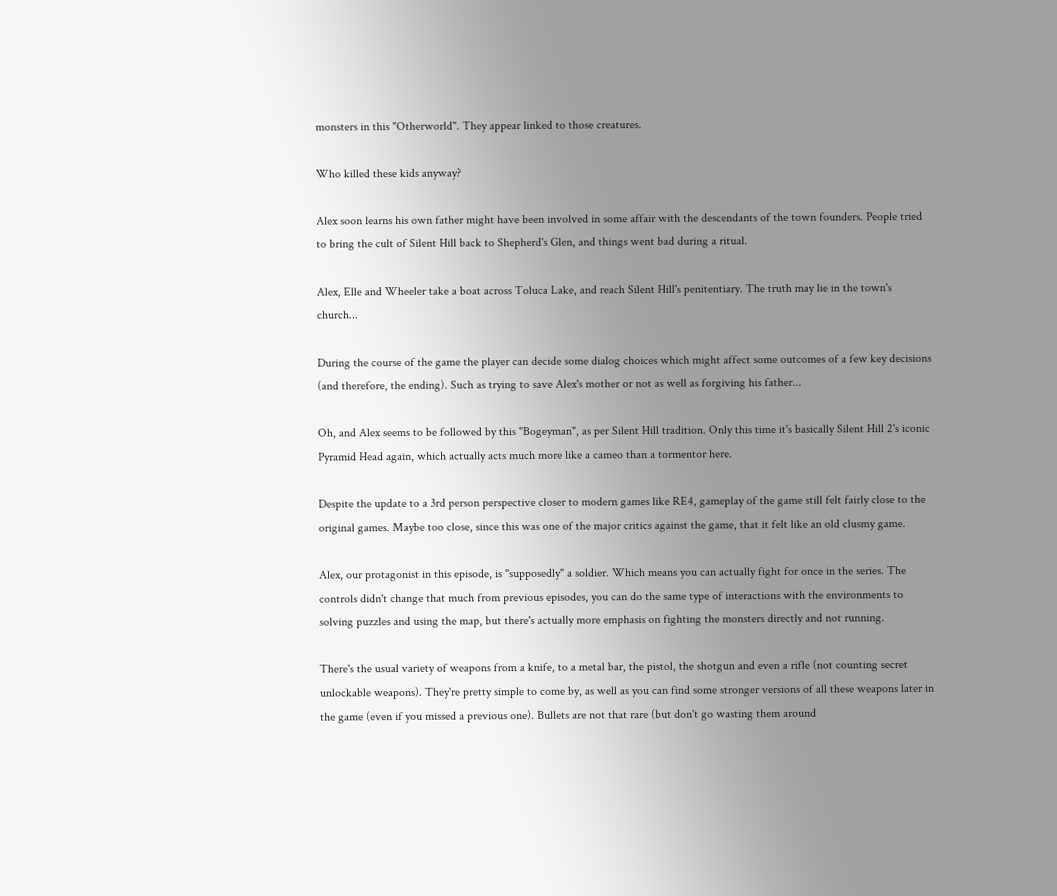monsters in this "Otherworld". They appear linked to those creatures.

Who killed these kids anyway?

Alex soon learns his own father might have been involved in some affair with the descendants of the town founders. People tried to bring the cult of Silent Hill back to Shepherd's Glen, and things went bad during a ritual.

Alex, Elle and Wheeler take a boat across Toluca Lake, and reach Silent Hill's penitentiary. The truth may lie in the town's church...

During the course of the game the player can decide some dialog choices which might affect some outcomes of a few key decisions (and therefore, the ending). Such as trying to save Alex's mother or not as well as forgiving his father...

Oh, and Alex seems to be followed by this "Bogeyman", as per Silent Hill tradition. Only this time it's basically Silent Hill 2's iconic Pyramid Head again, which actually acts much more like a cameo than a tormentor here.

Despite the update to a 3rd person perspective closer to modern games like RE4, gameplay of the game still felt fairly close to the original games. Maybe too close, since this was one of the major critics against the game, that it felt like an old clusmy game.

Alex, our protagonist in this episode, is "supposedly" a soldier. Which means you can actually fight for once in the series. The controls didn't change that much from previous episodes, you can do the same type of interactions with the environments to solving puzzles and using the map, but there's actually more emphasis on fighting the monsters directly and not running.

There's the usual variety of weapons from a knife, to a metal bar, the pistol, the shotgun and even a rifle (not counting secret unlockable weapons). They're pretty simple to come by, as well as you can find some stronger versions of all these weapons later in the game (even if you missed a previous one). Bullets are not that rare (but don't go wasting them around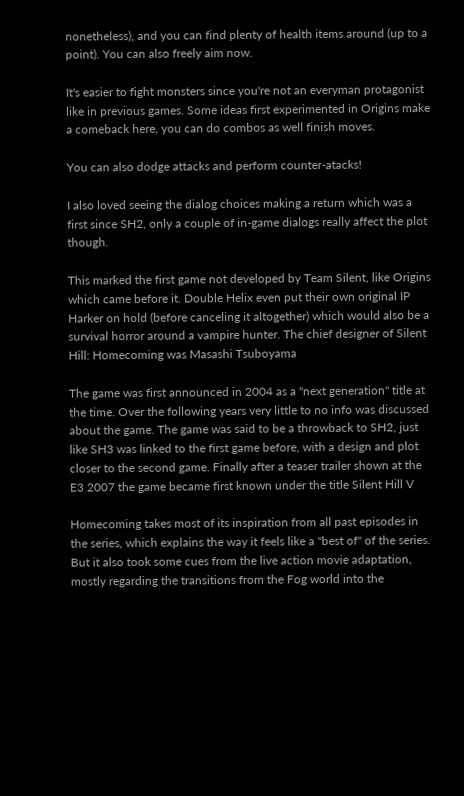nonetheless), and you can find plenty of health items around (up to a point). You can also freely aim now.

It's easier to fight monsters since you're not an everyman protagonist like in previous games. Some ideas first experimented in Origins make a comeback here, you can do combos as well finish moves.

You can also dodge attacks and perform counter-atacks!

I also loved seeing the dialog choices making a return which was a first since SH2, only a couple of in-game dialogs really affect the plot though.

This marked the first game not developed by Team Silent, like Origins which came before it. Double Helix even put their own original IP Harker on hold (before canceling it altogether) which would also be a survival horror around a vampire hunter. The chief designer of Silent Hill: Homecoming was Masashi Tsuboyama

The game was first announced in 2004 as a "next generation" title at the time. Over the following years very little to no info was discussed about the game. The game was said to be a throwback to SH2, just like SH3 was linked to the first game before, with a design and plot closer to the second game. Finally after a teaser trailer shown at the E3 2007 the game became first known under the title Silent Hill V

Homecoming takes most of its inspiration from all past episodes in the series, which explains the way it feels like a "best of" of the series. But it also took some cues from the live action movie adaptation, mostly regarding the transitions from the Fog world into the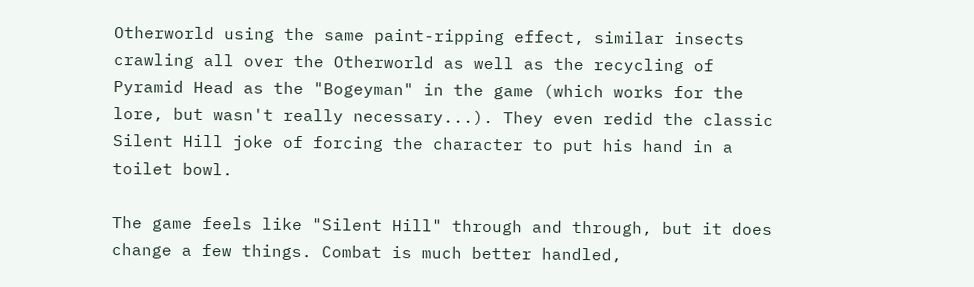Otherworld using the same paint-ripping effect, similar insects crawling all over the Otherworld as well as the recycling of Pyramid Head as the "Bogeyman" in the game (which works for the lore, but wasn't really necessary...). They even redid the classic Silent Hill joke of forcing the character to put his hand in a toilet bowl.

The game feels like "Silent Hill" through and through, but it does change a few things. Combat is much better handled,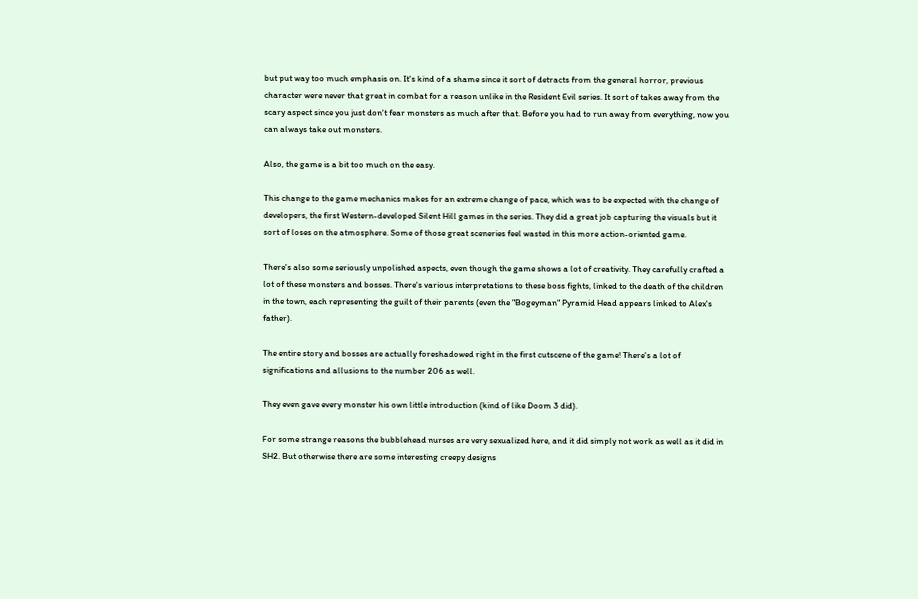but put way too much emphasis on. It's kind of a shame since it sort of detracts from the general horror, previous character were never that great in combat for a reason unlike in the Resident Evil series. It sort of takes away from the scary aspect since you just don't fear monsters as much after that. Before you had to run away from everything, now you can always take out monsters.

Also, the game is a bit too much on the easy.

This change to the game mechanics makes for an extreme change of pace, which was to be expected with the change of developers, the first Western-developed Silent Hill games in the series. They did a great job capturing the visuals but it sort of loses on the atmosphere. Some of those great sceneries feel wasted in this more action-oriented game.

There's also some seriously unpolished aspects, even though the game shows a lot of creativity. They carefully crafted a lot of these monsters and bosses. There's various interpretations to these boss fights, linked to the death of the children in the town, each representing the guilt of their parents (even the "Bogeyman" Pyramid Head appears linked to Alex's father).

The entire story and bosses are actually foreshadowed right in the first cutscene of the game! There's a lot of significations and allusions to the number 206 as well.

They even gave every monster his own little introduction (kind of like Doom 3 did).

For some strange reasons the bubblehead nurses are very sexualized here, and it did simply not work as well as it did in SH2. But otherwise there are some interesting creepy designs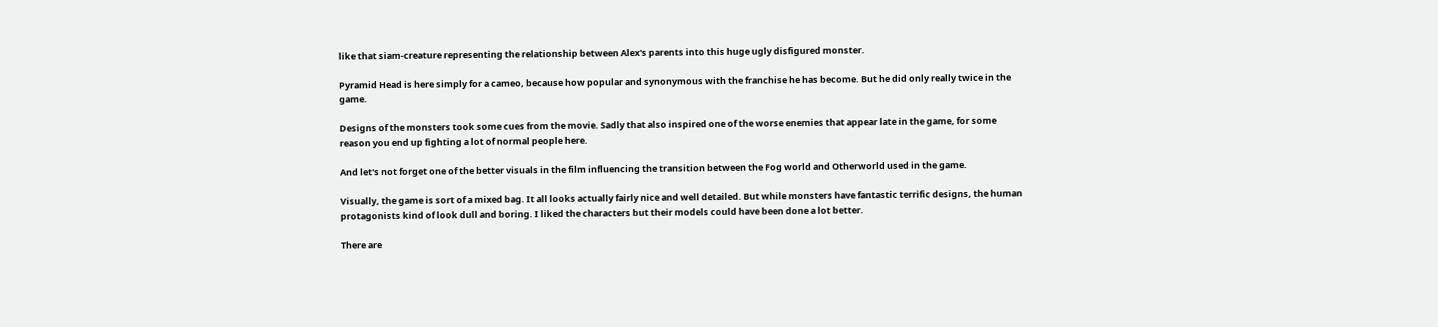like that siam-creature representing the relationship between Alex's parents into this huge ugly disfigured monster.

Pyramid Head is here simply for a cameo, because how popular and synonymous with the franchise he has become. But he did only really twice in the game.

Designs of the monsters took some cues from the movie. Sadly that also inspired one of the worse enemies that appear late in the game, for some reason you end up fighting a lot of normal people here.

And let's not forget one of the better visuals in the film influencing the transition between the Fog world and Otherworld used in the game.

Visually, the game is sort of a mixed bag. It all looks actually fairly nice and well detailed. But while monsters have fantastic terrific designs, the human protagonists kind of look dull and boring. I liked the characters but their models could have been done a lot better.

There are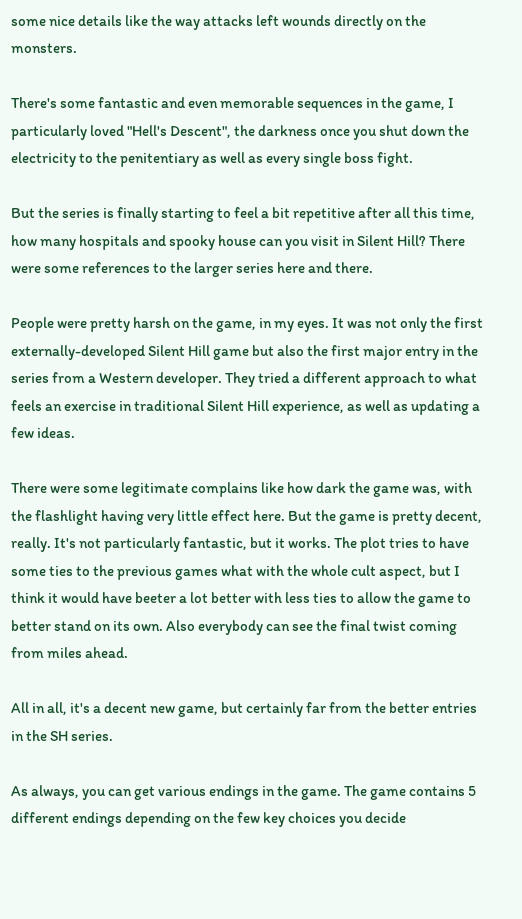some nice details like the way attacks left wounds directly on the monsters.

There's some fantastic and even memorable sequences in the game, I particularly loved "Hell's Descent", the darkness once you shut down the electricity to the penitentiary as well as every single boss fight.

But the series is finally starting to feel a bit repetitive after all this time, how many hospitals and spooky house can you visit in Silent Hill? There were some references to the larger series here and there.

People were pretty harsh on the game, in my eyes. It was not only the first externally-developed Silent Hill game but also the first major entry in the series from a Western developer. They tried a different approach to what feels an exercise in traditional Silent Hill experience, as well as updating a few ideas.

There were some legitimate complains like how dark the game was, with the flashlight having very little effect here. But the game is pretty decent, really. It's not particularly fantastic, but it works. The plot tries to have some ties to the previous games what with the whole cult aspect, but I think it would have beeter a lot better with less ties to allow the game to better stand on its own. Also everybody can see the final twist coming from miles ahead.

All in all, it's a decent new game, but certainly far from the better entries in the SH series.

As always, you can get various endings in the game. The game contains 5 different endings depending on the few key choices you decide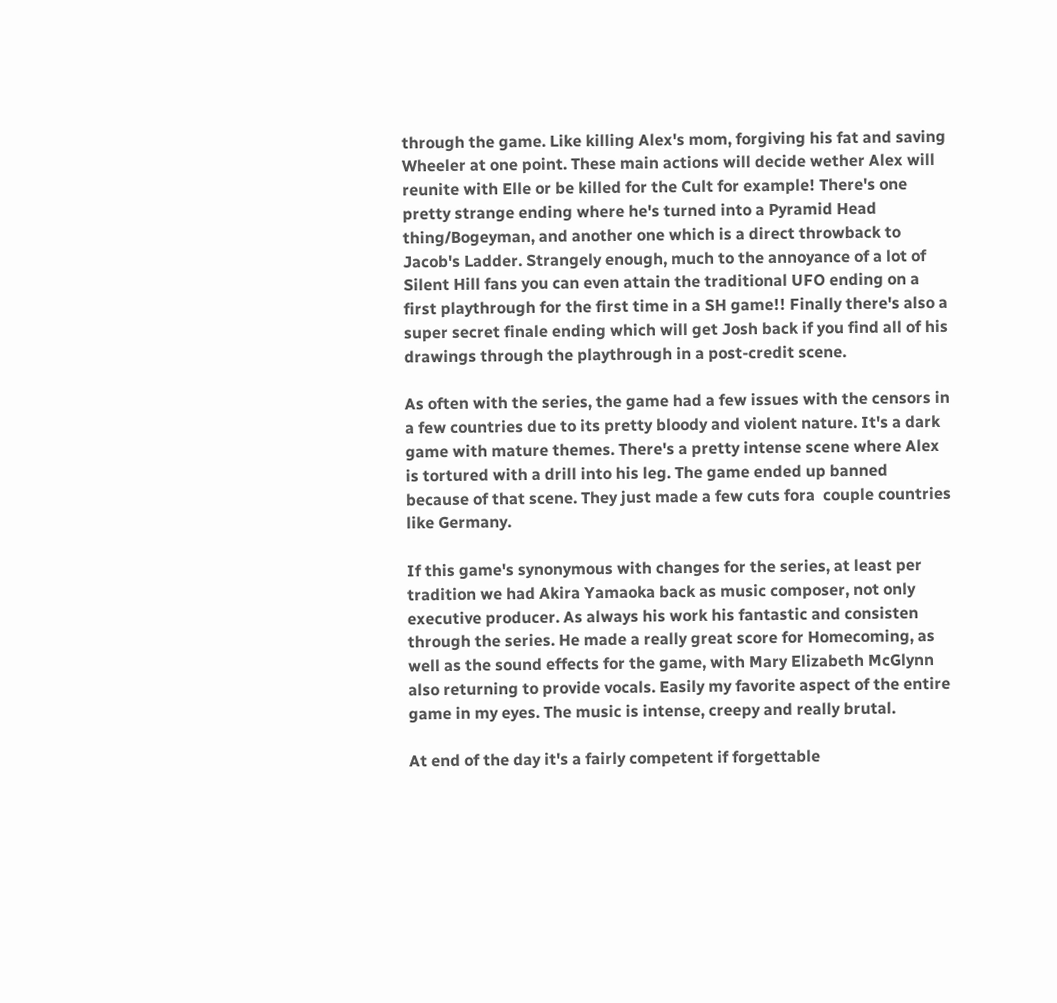through the game. Like killing Alex's mom, forgiving his fat and saving Wheeler at one point. These main actions will decide wether Alex will reunite with Elle or be killed for the Cult for example! There's one pretty strange ending where he's turned into a Pyramid Head thing/Bogeyman, and another one which is a direct throwback to Jacob's Ladder. Strangely enough, much to the annoyance of a lot of Silent Hill fans you can even attain the traditional UFO ending on a first playthrough for the first time in a SH game!! Finally there's also a super secret finale ending which will get Josh back if you find all of his drawings through the playthrough in a post-credit scene.

As often with the series, the game had a few issues with the censors in a few countries due to its pretty bloody and violent nature. It's a dark game with mature themes. There's a pretty intense scene where Alex is tortured with a drill into his leg. The game ended up banned because of that scene. They just made a few cuts fora  couple countries like Germany.

If this game's synonymous with changes for the series, at least per tradition we had Akira Yamaoka back as music composer, not only executive producer. As always his work his fantastic and consisten through the series. He made a really great score for Homecoming, as well as the sound effects for the game, with Mary Elizabeth McGlynn also returning to provide vocals. Easily my favorite aspect of the entire game in my eyes. The music is intense, creepy and really brutal.

At end of the day it's a fairly competent if forgettable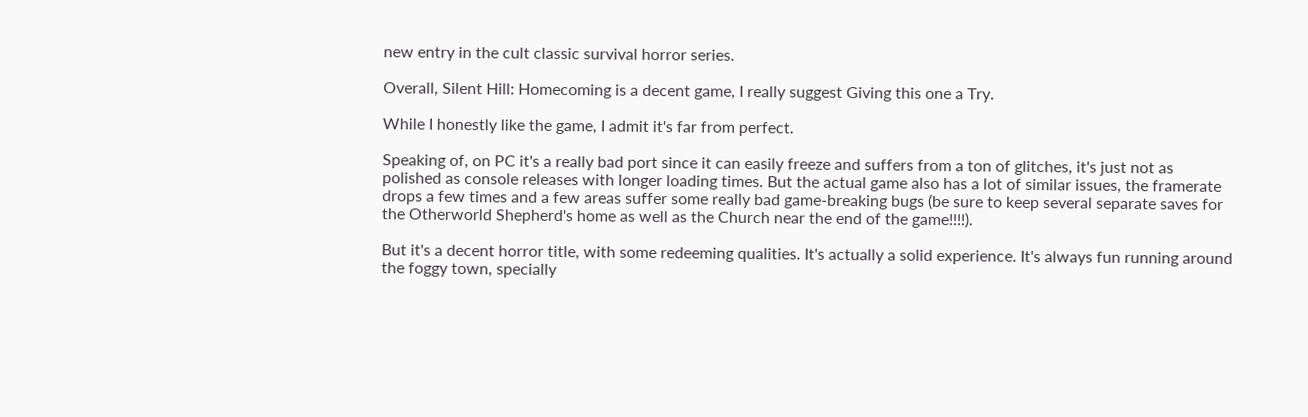new entry in the cult classic survival horror series.

Overall, Silent Hill: Homecoming is a decent game, I really suggest Giving this one a Try.

While I honestly like the game, I admit it's far from perfect.

Speaking of, on PC it's a really bad port since it can easily freeze and suffers from a ton of glitches, it's just not as polished as console releases with longer loading times. But the actual game also has a lot of similar issues, the framerate drops a few times and a few areas suffer some really bad game-breaking bugs (be sure to keep several separate saves for the Otherworld Shepherd's home as well as the Church near the end of the game!!!!).

But it's a decent horror title, with some redeeming qualities. It's actually a solid experience. It's always fun running around the foggy town, specially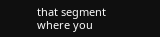that segment where you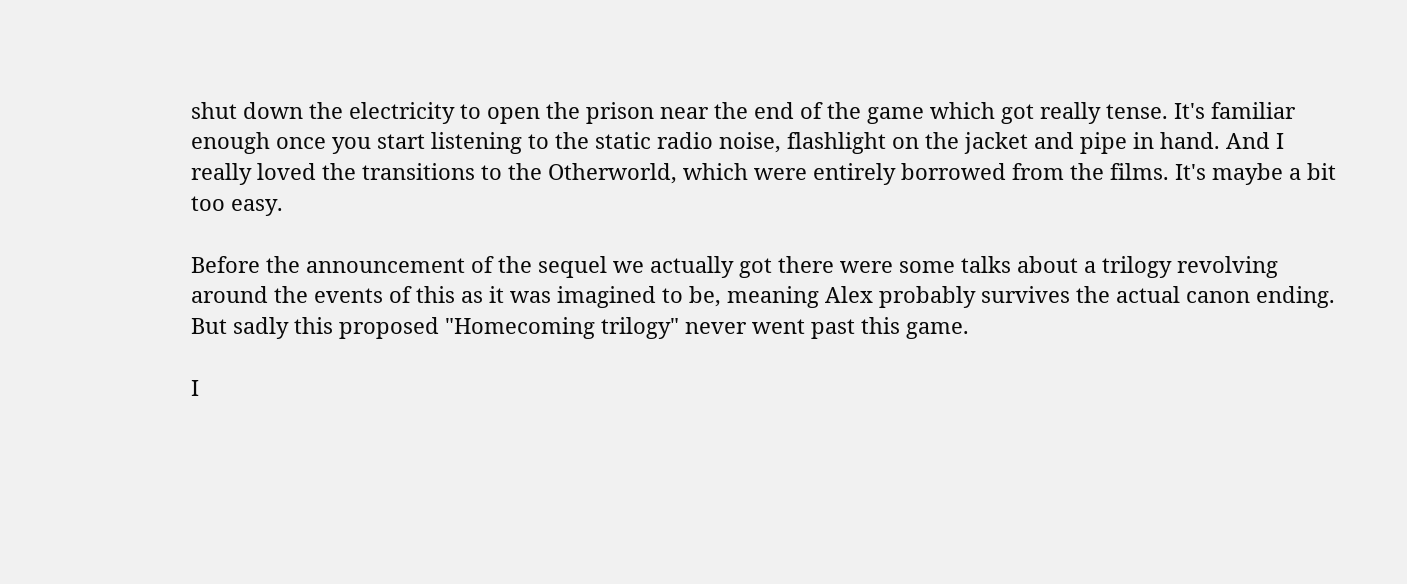shut down the electricity to open the prison near the end of the game which got really tense. It's familiar enough once you start listening to the static radio noise, flashlight on the jacket and pipe in hand. And I really loved the transitions to the Otherworld, which were entirely borrowed from the films. It's maybe a bit too easy.

Before the announcement of the sequel we actually got there were some talks about a trilogy revolving around the events of this as it was imagined to be, meaning Alex probably survives the actual canon ending. But sadly this proposed "Homecoming trilogy" never went past this game.

I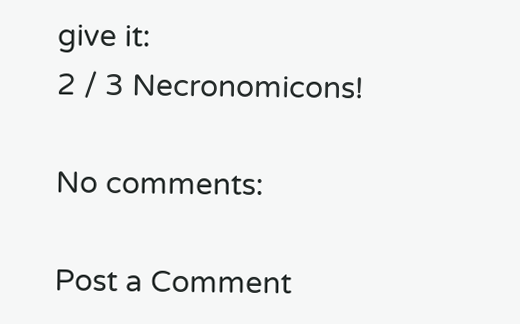give it:
2 / 3 Necronomicons!

No comments:

Post a Comment